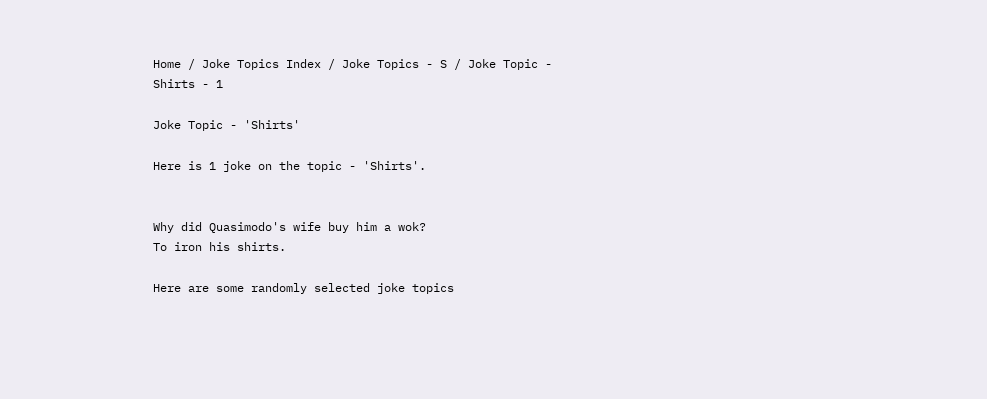Home / Joke Topics Index / Joke Topics - S / Joke Topic - Shirts - 1

Joke Topic - 'Shirts'

Here is 1 joke on the topic - 'Shirts'.


Why did Quasimodo's wife buy him a wok?
To iron his shirts.

Here are some randomly selected joke topics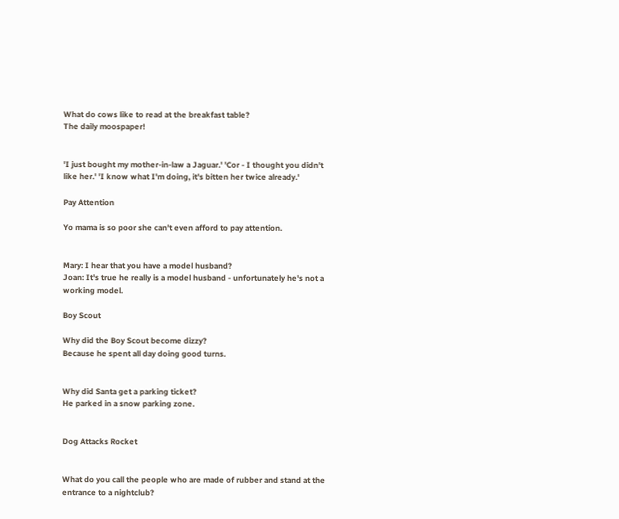What do cows like to read at the breakfast table?
The daily moospaper!


'I just bought my mother-in-law a Jaguar.' 'Cor - I thought you didn't like her.' 'I know what I'm doing, it's bitten her twice already.'

Pay Attention

Yo mama is so poor she can't even afford to pay attention.


Mary: I hear that you have a model husband?
Joan: It's true he really is a model husband - unfortunately he's not a working model.

Boy Scout

Why did the Boy Scout become dizzy?
Because he spent all day doing good turns.


Why did Santa get a parking ticket?
He parked in a snow parking zone.


Dog Attacks Rocket


What do you call the people who are made of rubber and stand at the entrance to a nightclub?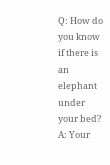Q: How do you know if there is an elephant under your bed?
A: Your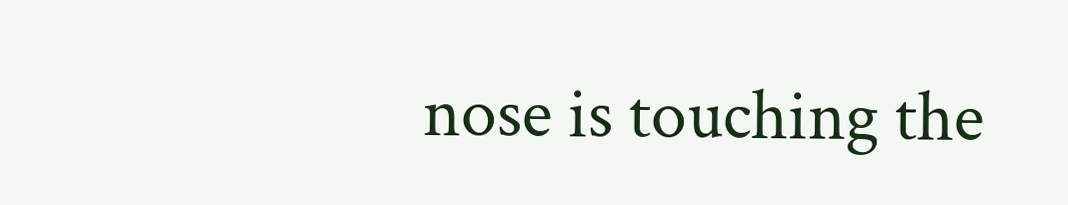nose is touching the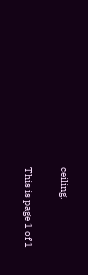ceiling.

This is page 1 of 1